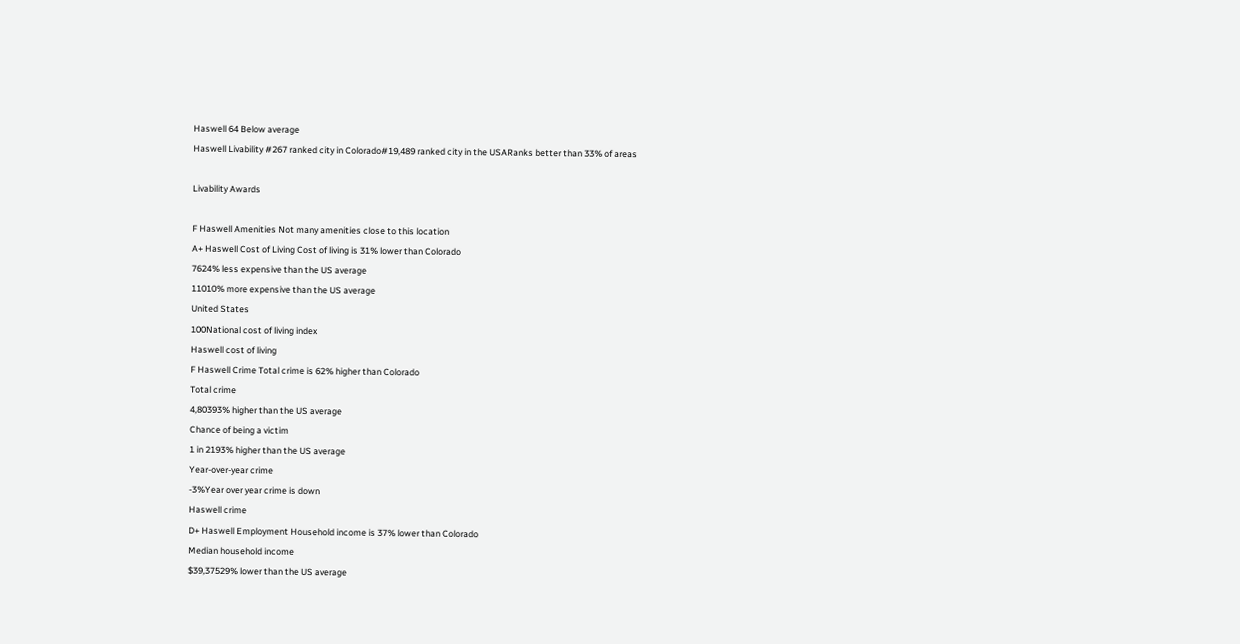Haswell 64 Below average
Haswell Livability #267 ranked city in Colorado#19,489 ranked city in the USARanks better than 33% of areas

Livability Awards

F Haswell Amenities Not many amenities close to this location
A+ Haswell Cost of Living Cost of living is 31% lower than Colorado
7624% less expensive than the US average
11010% more expensive than the US average
United States
100National cost of living index
Haswell cost of living
F Haswell Crime Total crime is 62% higher than Colorado
Total crime
4,80393% higher than the US average
Chance of being a victim
1 in 2193% higher than the US average
Year-over-year crime
-3%Year over year crime is down
Haswell crime
D+ Haswell Employment Household income is 37% lower than Colorado
Median household income
$39,37529% lower than the US average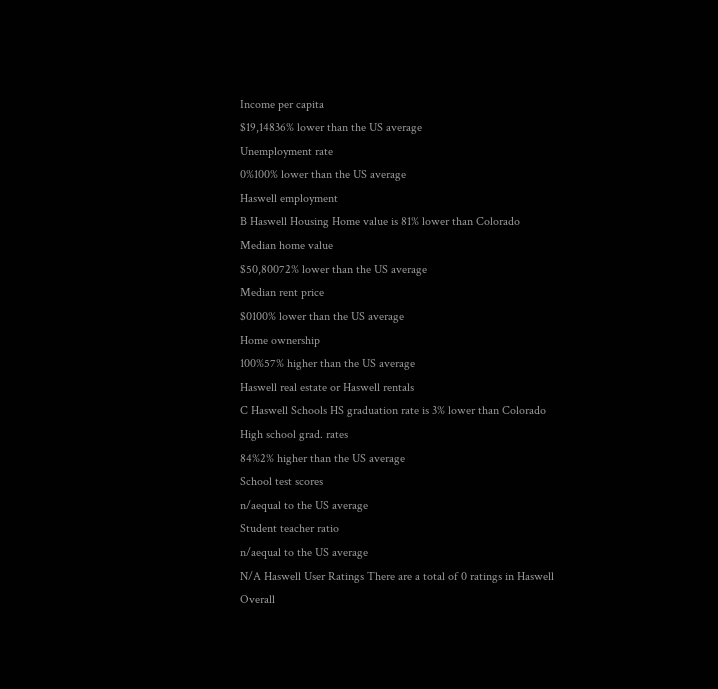Income per capita
$19,14836% lower than the US average
Unemployment rate
0%100% lower than the US average
Haswell employment
B Haswell Housing Home value is 81% lower than Colorado
Median home value
$50,80072% lower than the US average
Median rent price
$0100% lower than the US average
Home ownership
100%57% higher than the US average
Haswell real estate or Haswell rentals
C Haswell Schools HS graduation rate is 3% lower than Colorado
High school grad. rates
84%2% higher than the US average
School test scores
n/aequal to the US average
Student teacher ratio
n/aequal to the US average
N/A Haswell User Ratings There are a total of 0 ratings in Haswell
Overall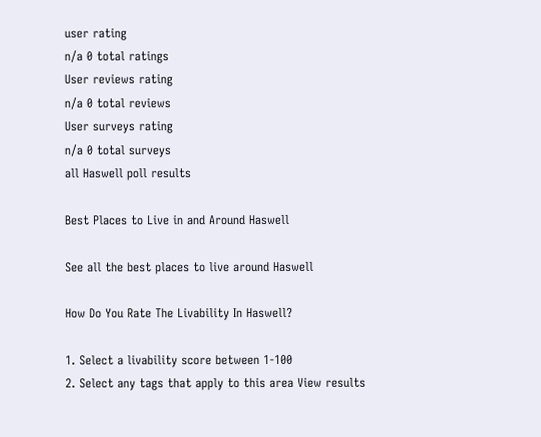user rating
n/a 0 total ratings
User reviews rating
n/a 0 total reviews
User surveys rating
n/a 0 total surveys
all Haswell poll results

Best Places to Live in and Around Haswell

See all the best places to live around Haswell

How Do You Rate The Livability In Haswell?

1. Select a livability score between 1-100
2. Select any tags that apply to this area View results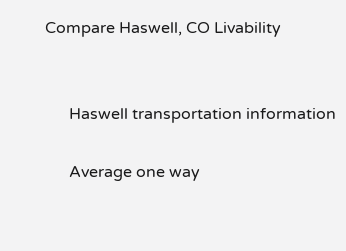Compare Haswell, CO Livability


      Haswell transportation information

      Average one way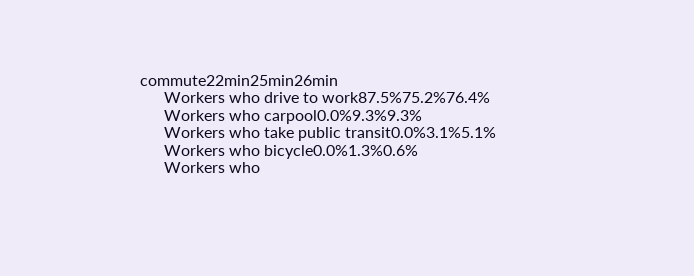commute22min25min26min
      Workers who drive to work87.5%75.2%76.4%
      Workers who carpool0.0%9.3%9.3%
      Workers who take public transit0.0%3.1%5.1%
      Workers who bicycle0.0%1.3%0.6%
      Workers who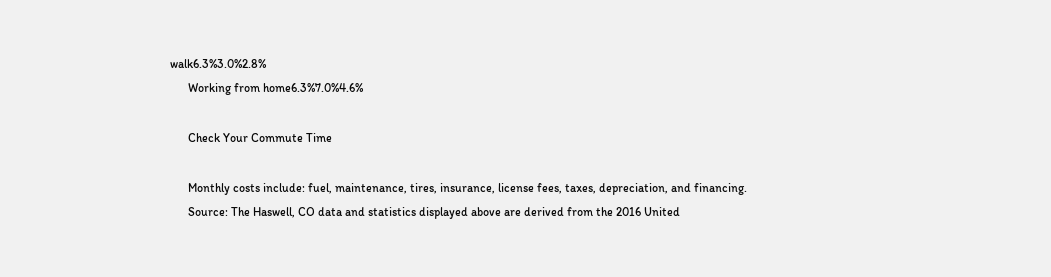walk6.3%3.0%2.8%
      Working from home6.3%7.0%4.6%

      Check Your Commute Time

      Monthly costs include: fuel, maintenance, tires, insurance, license fees, taxes, depreciation, and financing.
      Source: The Haswell, CO data and statistics displayed above are derived from the 2016 United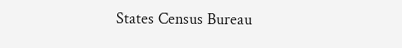States Census Bureau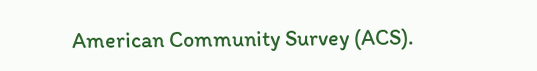American Community Survey (ACS).